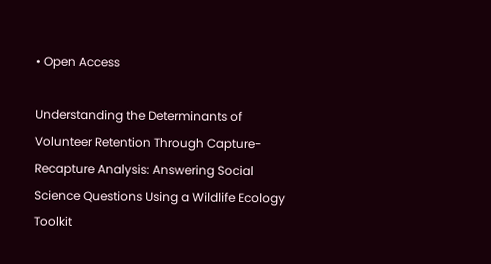• Open Access

Understanding the Determinants of Volunteer Retention Through Capture-Recapture Analysis: Answering Social Science Questions Using a Wildlife Ecology Toolkit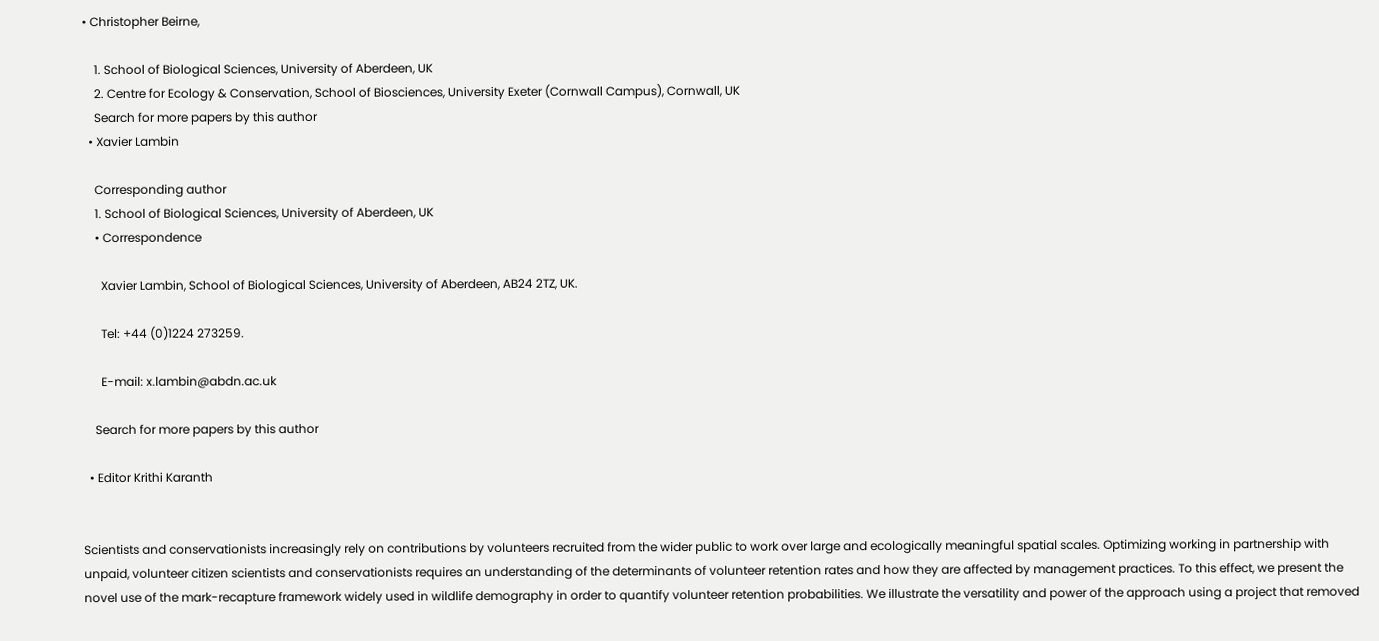• Christopher Beirne,

    1. School of Biological Sciences, University of Aberdeen, UK
    2. Centre for Ecology & Conservation, School of Biosciences, University Exeter (Cornwall Campus), Cornwall, UK
    Search for more papers by this author
  • Xavier Lambin

    Corresponding author
    1. School of Biological Sciences, University of Aberdeen, UK
    • Correspondence

      Xavier Lambin, School of Biological Sciences, University of Aberdeen, AB24 2TZ, UK.

      Tel: +44 (0)1224 273259.

      E-mail: x.lambin@abdn.ac.uk

    Search for more papers by this author

  • Editor Krithi Karanth


Scientists and conservationists increasingly rely on contributions by volunteers recruited from the wider public to work over large and ecologically meaningful spatial scales. Optimizing working in partnership with unpaid, volunteer citizen scientists and conservationists requires an understanding of the determinants of volunteer retention rates and how they are affected by management practices. To this effect, we present the novel use of the mark-recapture framework widely used in wildlife demography in order to quantify volunteer retention probabilities. We illustrate the versatility and power of the approach using a project that removed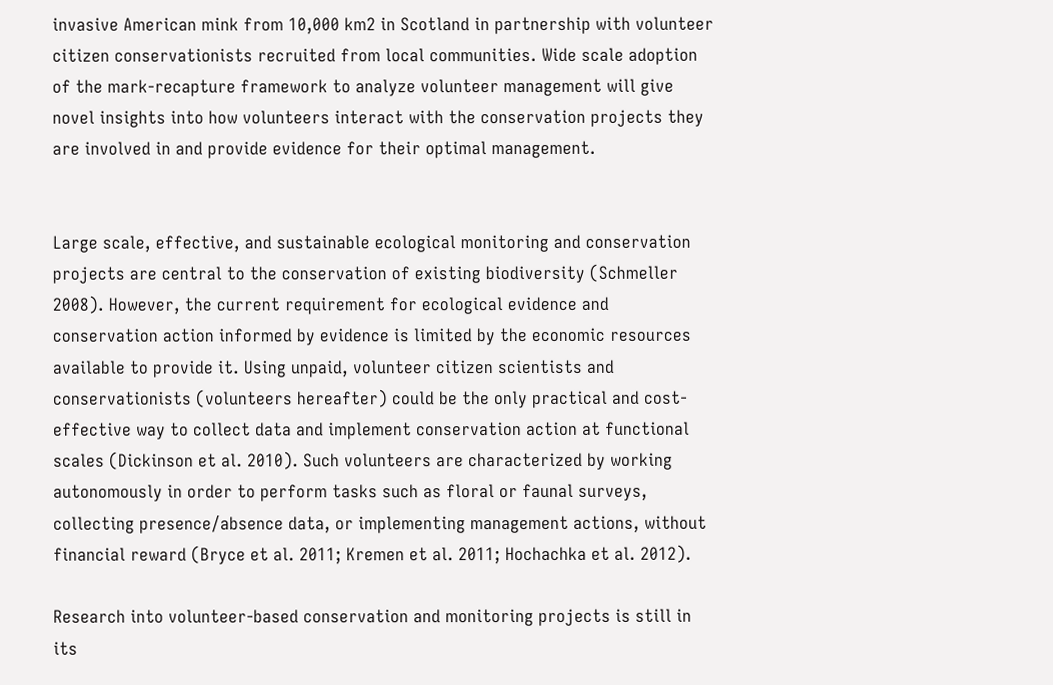invasive American mink from 10,000 km2 in Scotland in partnership with volunteer citizen conservationists recruited from local communities. Wide scale adoption of the mark-recapture framework to analyze volunteer management will give novel insights into how volunteers interact with the conservation projects they are involved in and provide evidence for their optimal management.


Large scale, effective, and sustainable ecological monitoring and conservation projects are central to the conservation of existing biodiversity (Schmeller 2008). However, the current requirement for ecological evidence and conservation action informed by evidence is limited by the economic resources available to provide it. Using unpaid, volunteer citizen scientists and conservationists (volunteers hereafter) could be the only practical and cost-effective way to collect data and implement conservation action at functional scales (Dickinson et al. 2010). Such volunteers are characterized by working autonomously in order to perform tasks such as floral or faunal surveys, collecting presence/absence data, or implementing management actions, without financial reward (Bryce et al. 2011; Kremen et al. 2011; Hochachka et al. 2012).

Research into volunteer-based conservation and monitoring projects is still in its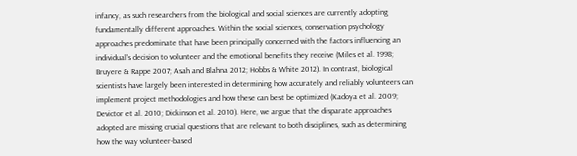infancy, as such researchers from the biological and social sciences are currently adopting fundamentally different approaches. Within the social sciences, conservation psychology approaches predominate that have been principally concerned with the factors influencing an individual's decision to volunteer and the emotional benefits they receive (Miles et al. 1998; Bruyere & Rappe 2007; Asah and Blahna 2012; Hobbs & White 2012). In contrast, biological scientists have largely been interested in determining how accurately and reliably volunteers can implement project methodologies and how these can best be optimized (Kadoya et al. 2009; Devictor et al. 2010; Dickinson et al. 2010). Here, we argue that the disparate approaches adopted are missing crucial questions that are relevant to both disciplines, such as determining how the way volunteer-based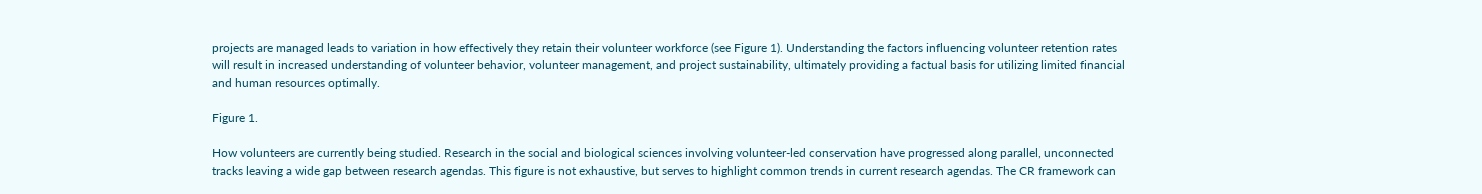projects are managed leads to variation in how effectively they retain their volunteer workforce (see Figure 1). Understanding the factors influencing volunteer retention rates will result in increased understanding of volunteer behavior, volunteer management, and project sustainability, ultimately providing a factual basis for utilizing limited financial and human resources optimally.

Figure 1.

How volunteers are currently being studied. Research in the social and biological sciences involving volunteer-led conservation have progressed along parallel, unconnected tracks leaving a wide gap between research agendas. This figure is not exhaustive, but serves to highlight common trends in current research agendas. The CR framework can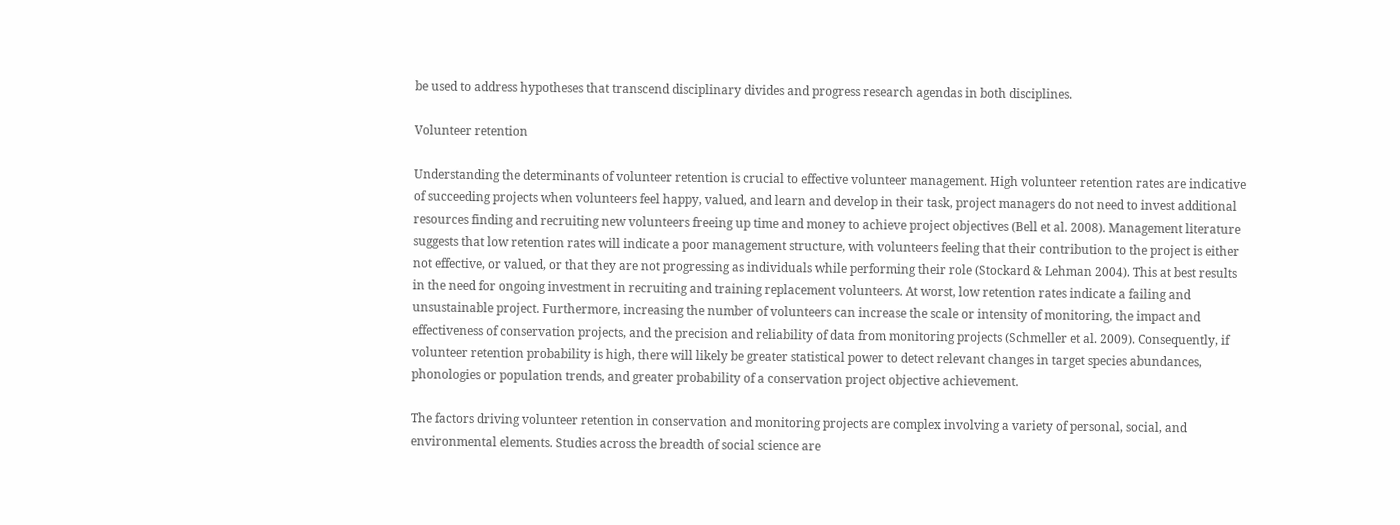be used to address hypotheses that transcend disciplinary divides and progress research agendas in both disciplines.

Volunteer retention

Understanding the determinants of volunteer retention is crucial to effective volunteer management. High volunteer retention rates are indicative of succeeding projects when volunteers feel happy, valued, and learn and develop in their task, project managers do not need to invest additional resources finding and recruiting new volunteers freeing up time and money to achieve project objectives (Bell et al. 2008). Management literature suggests that low retention rates will indicate a poor management structure, with volunteers feeling that their contribution to the project is either not effective, or valued, or that they are not progressing as individuals while performing their role (Stockard & Lehman 2004). This at best results in the need for ongoing investment in recruiting and training replacement volunteers. At worst, low retention rates indicate a failing and unsustainable project. Furthermore, increasing the number of volunteers can increase the scale or intensity of monitoring, the impact and effectiveness of conservation projects, and the precision and reliability of data from monitoring projects (Schmeller et al. 2009). Consequently, if volunteer retention probability is high, there will likely be greater statistical power to detect relevant changes in target species abundances, phonologies or population trends, and greater probability of a conservation project objective achievement.

The factors driving volunteer retention in conservation and monitoring projects are complex involving a variety of personal, social, and environmental elements. Studies across the breadth of social science are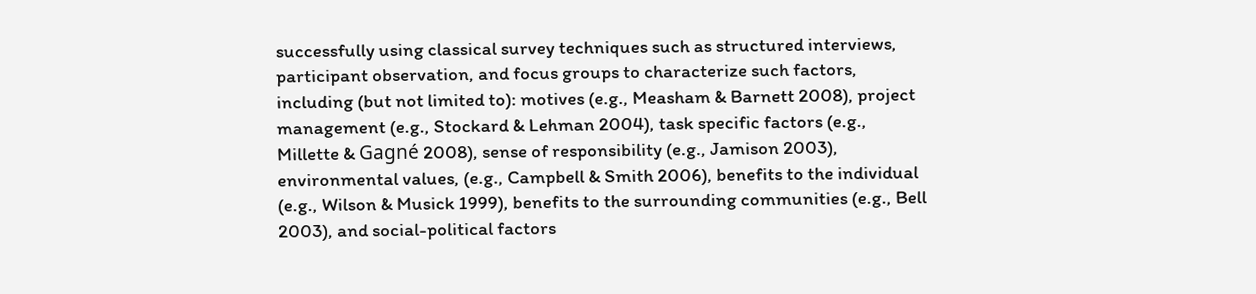successfully using classical survey techniques such as structured interviews, participant observation, and focus groups to characterize such factors, including (but not limited to): motives (e.g., Measham & Barnett 2008), project management (e.g., Stockard & Lehman 2004), task specific factors (e.g., Millette & Gagné 2008), sense of responsibility (e.g., Jamison 2003), environmental values, (e.g., Campbell & Smith 2006), benefits to the individual (e.g., Wilson & Musick 1999), benefits to the surrounding communities (e.g., Bell 2003), and social-political factors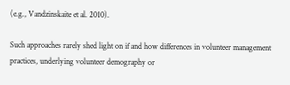(e.g., Vandzinskaite et al. 2010).

Such approaches rarely shed light on if and how differences in volunteer management practices, underlying volunteer demography or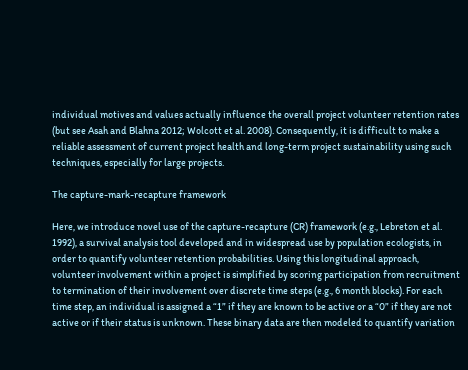individual motives and values actually influence the overall project volunteer retention rates (but see Asah and Blahna 2012; Wolcott et al. 2008). Consequently, it is difficult to make a reliable assessment of current project health and long-term project sustainability using such techniques, especially for large projects.

The capture-mark-recapture framework

Here, we introduce novel use of the capture-recapture (CR) framework (e.g., Lebreton et al. 1992), a survival analysis tool developed and in widespread use by population ecologists, in order to quantify volunteer retention probabilities. Using this longitudinal approach, volunteer involvement within a project is simplified by scoring participation from recruitment to termination of their involvement over discrete time steps (e.g., 6 month blocks). For each time step, an individual is assigned a “1” if they are known to be active or a “0” if they are not active or if their status is unknown. These binary data are then modeled to quantify variation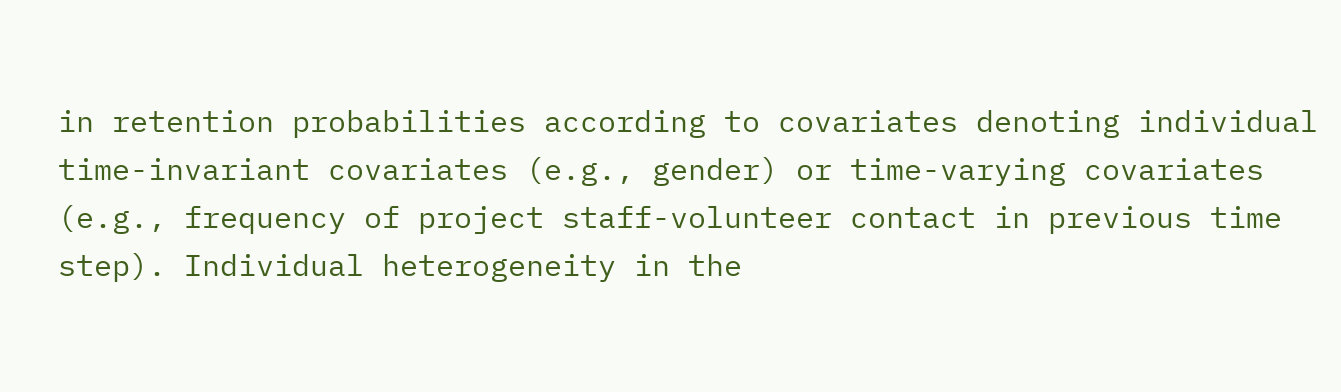in retention probabilities according to covariates denoting individual time-invariant covariates (e.g., gender) or time-varying covariates (e.g., frequency of project staff-volunteer contact in previous time step). Individual heterogeneity in the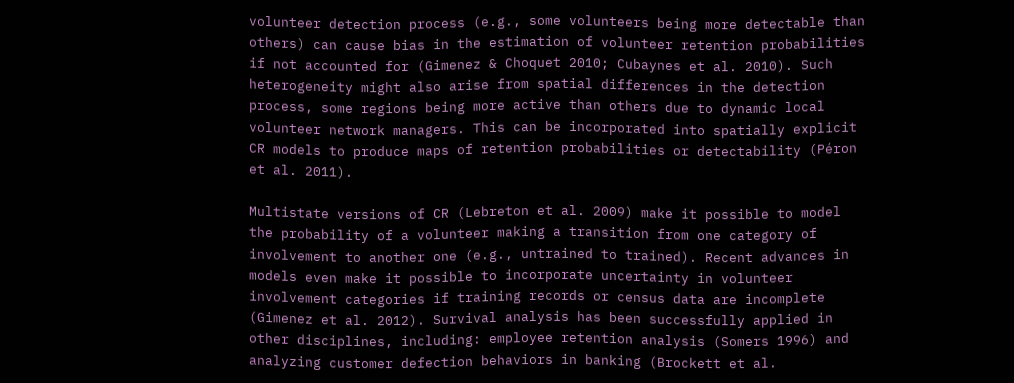volunteer detection process (e.g., some volunteers being more detectable than others) can cause bias in the estimation of volunteer retention probabilities if not accounted for (Gimenez & Choquet 2010; Cubaynes et al. 2010). Such heterogeneity might also arise from spatial differences in the detection process, some regions being more active than others due to dynamic local volunteer network managers. This can be incorporated into spatially explicit CR models to produce maps of retention probabilities or detectability (Péron et al. 2011).

Multistate versions of CR (Lebreton et al. 2009) make it possible to model the probability of a volunteer making a transition from one category of involvement to another one (e.g., untrained to trained). Recent advances in models even make it possible to incorporate uncertainty in volunteer involvement categories if training records or census data are incomplete (Gimenez et al. 2012). Survival analysis has been successfully applied in other disciplines, including: employee retention analysis (Somers 1996) and analyzing customer defection behaviors in banking (Brockett et al.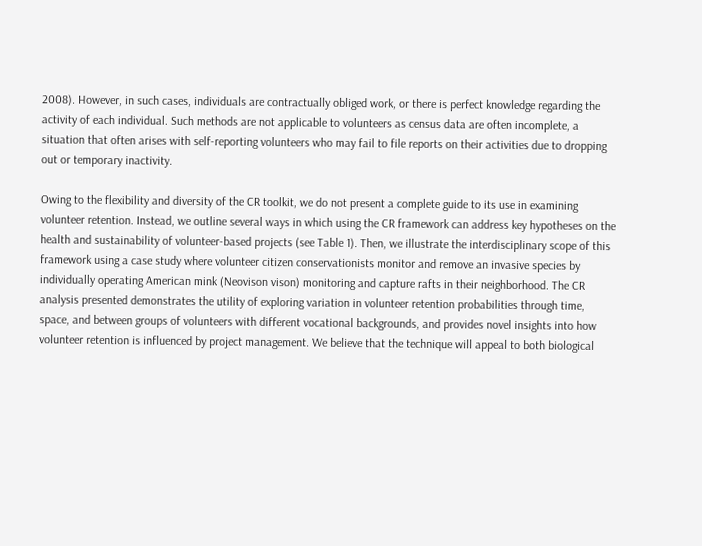2008). However, in such cases, individuals are contractually obliged work, or there is perfect knowledge regarding the activity of each individual. Such methods are not applicable to volunteers as census data are often incomplete, a situation that often arises with self-reporting volunteers who may fail to file reports on their activities due to dropping out or temporary inactivity.

Owing to the flexibility and diversity of the CR toolkit, we do not present a complete guide to its use in examining volunteer retention. Instead, we outline several ways in which using the CR framework can address key hypotheses on the health and sustainability of volunteer-based projects (see Table 1). Then, we illustrate the interdisciplinary scope of this framework using a case study where volunteer citizen conservationists monitor and remove an invasive species by individually operating American mink (Neovison vison) monitoring and capture rafts in their neighborhood. The CR analysis presented demonstrates the utility of exploring variation in volunteer retention probabilities through time, space, and between groups of volunteers with different vocational backgrounds, and provides novel insights into how volunteer retention is influenced by project management. We believe that the technique will appeal to both biological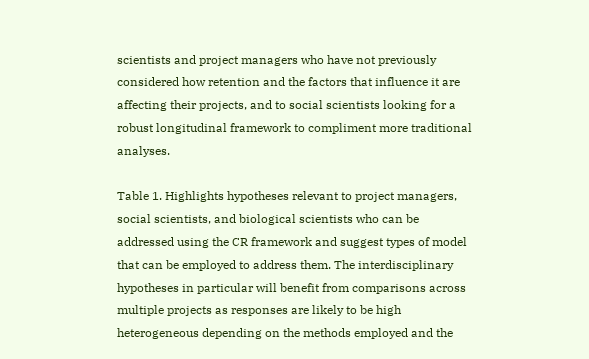scientists and project managers who have not previously considered how retention and the factors that influence it are affecting their projects, and to social scientists looking for a robust longitudinal framework to compliment more traditional analyses.

Table 1. Highlights hypotheses relevant to project managers, social scientists, and biological scientists who can be addressed using the CR framework and suggest types of model that can be employed to address them. The interdisciplinary hypotheses in particular will benefit from comparisons across multiple projects as responses are likely to be high heterogeneous depending on the methods employed and the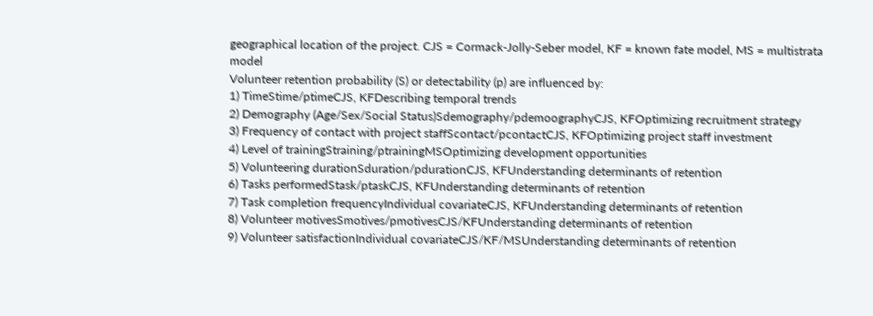geographical location of the project. CJS = Cormack-Jolly-Seber model, KF = known fate model, MS = multistrata model
Volunteer retention probability (S) or detectability (p) are influenced by:
1) TimeStime/ptimeCJS, KFDescribing temporal trends
2) Demography (Age/Sex/Social Status)Sdemography/pdemoographyCJS, KFOptimizing recruitment strategy
3) Frequency of contact with project staffScontact/pcontactCJS, KFOptimizing project staff investment
4) Level of trainingStraining/ptrainingMSOptimizing development opportunities
5) Volunteering durationSduration/pdurationCJS, KFUnderstanding determinants of retention
6) Tasks performedStask/ptaskCJS, KFUnderstanding determinants of retention
7) Task completion frequencyIndividual covariateCJS, KFUnderstanding determinants of retention
8) Volunteer motivesSmotives/pmotivesCJS/KFUnderstanding determinants of retention
9) Volunteer satisfactionIndividual covariateCJS/KF/MSUnderstanding determinants of retention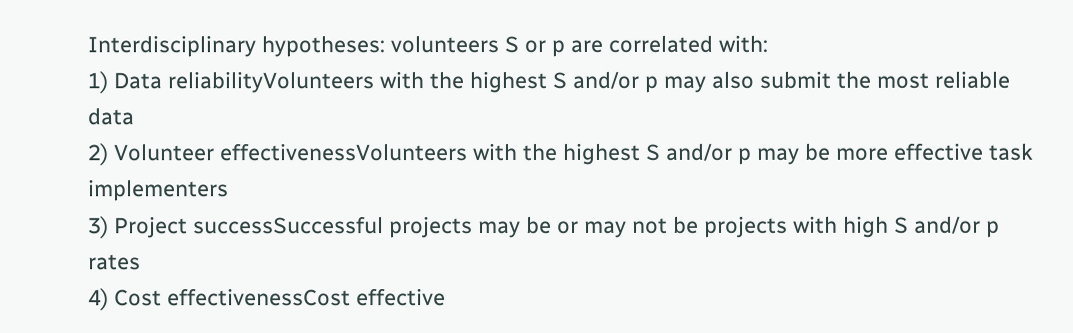Interdisciplinary hypotheses: volunteers S or p are correlated with:
1) Data reliabilityVolunteers with the highest S and/or p may also submit the most reliable data
2) Volunteer effectivenessVolunteers with the highest S and/or p may be more effective task implementers
3) Project successSuccessful projects may be or may not be projects with high S and/or p rates
4) Cost effectivenessCost effective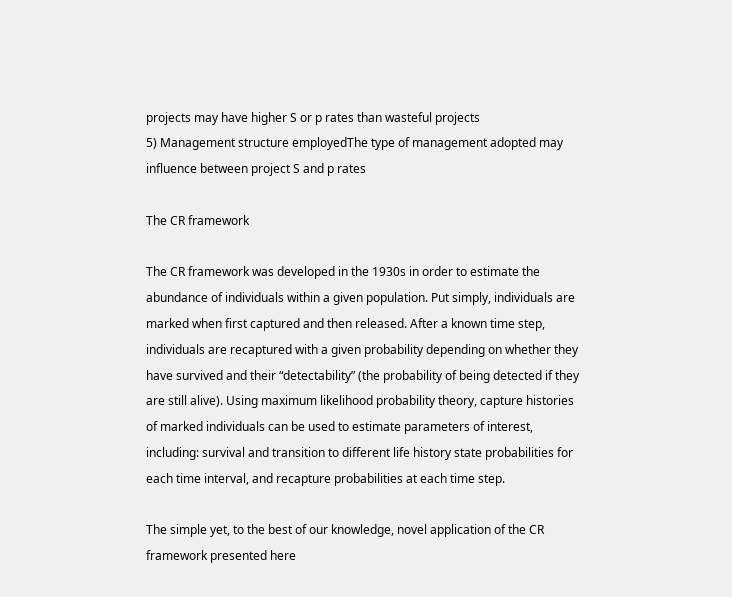projects may have higher S or p rates than wasteful projects
5) Management structure employedThe type of management adopted may influence between project S and p rates

The CR framework

The CR framework was developed in the 1930s in order to estimate the abundance of individuals within a given population. Put simply, individuals are marked when first captured and then released. After a known time step, individuals are recaptured with a given probability depending on whether they have survived and their “detectability” (the probability of being detected if they are still alive). Using maximum likelihood probability theory, capture histories of marked individuals can be used to estimate parameters of interest, including: survival and transition to different life history state probabilities for each time interval, and recapture probabilities at each time step.

The simple yet, to the best of our knowledge, novel application of the CR framework presented here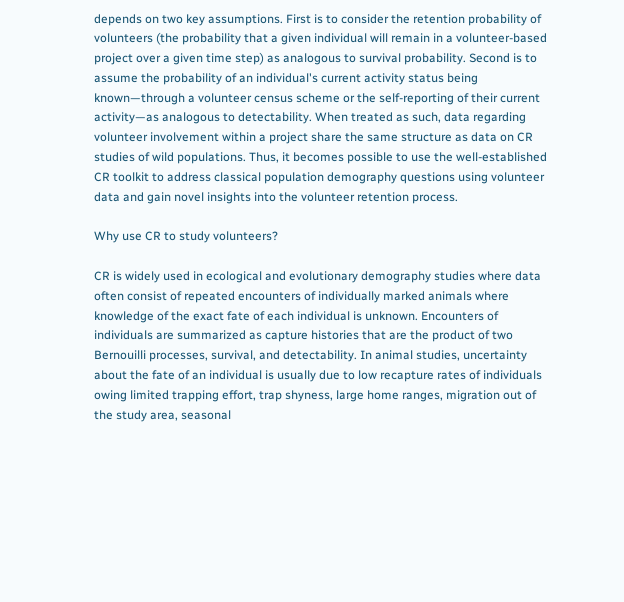depends on two key assumptions. First is to consider the retention probability of volunteers (the probability that a given individual will remain in a volunteer-based project over a given time step) as analogous to survival probability. Second is to assume the probability of an individual's current activity status being known—through a volunteer census scheme or the self-reporting of their current activity—as analogous to detectability. When treated as such, data regarding volunteer involvement within a project share the same structure as data on CR studies of wild populations. Thus, it becomes possible to use the well-established CR toolkit to address classical population demography questions using volunteer data and gain novel insights into the volunteer retention process.

Why use CR to study volunteers?

CR is widely used in ecological and evolutionary demography studies where data often consist of repeated encounters of individually marked animals where knowledge of the exact fate of each individual is unknown. Encounters of individuals are summarized as capture histories that are the product of two Bernouilli processes, survival, and detectability. In animal studies, uncertainty about the fate of an individual is usually due to low recapture rates of individuals owing limited trapping effort, trap shyness, large home ranges, migration out of the study area, seasonal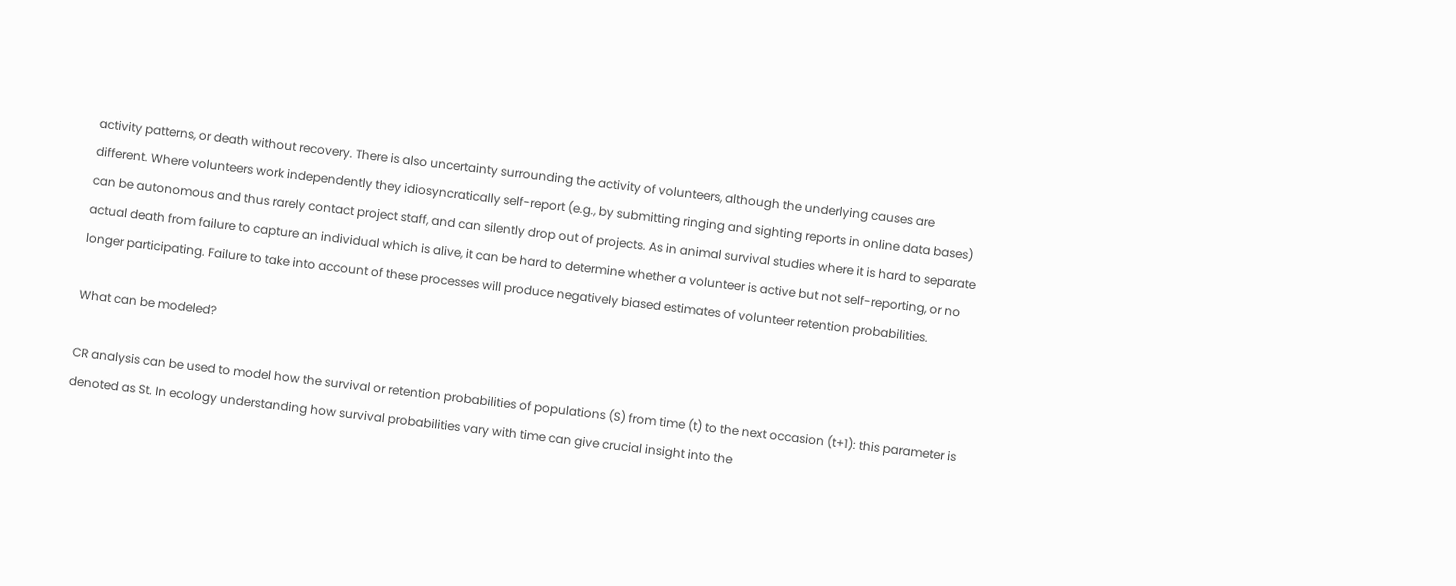activity patterns, or death without recovery. There is also uncertainty surrounding the activity of volunteers, although the underlying causes are different. Where volunteers work independently they idiosyncratically self-report (e.g., by submitting ringing and sighting reports in online data bases) can be autonomous and thus rarely contact project staff, and can silently drop out of projects. As in animal survival studies where it is hard to separate actual death from failure to capture an individual which is alive, it can be hard to determine whether a volunteer is active but not self-reporting, or no longer participating. Failure to take into account of these processes will produce negatively biased estimates of volunteer retention probabilities.

What can be modeled?

CR analysis can be used to model how the survival or retention probabilities of populations (S) from time (t) to the next occasion (t+1): this parameter is denoted as St. In ecology understanding how survival probabilities vary with time can give crucial insight into the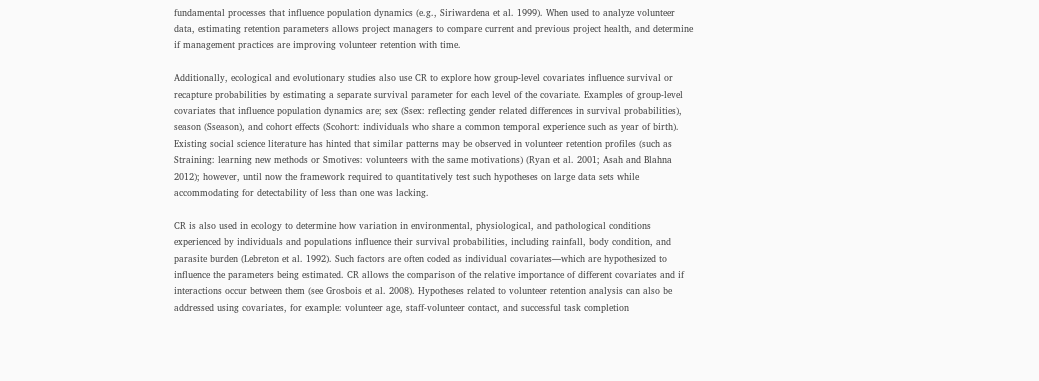fundamental processes that influence population dynamics (e.g., Siriwardena et al. 1999). When used to analyze volunteer data, estimating retention parameters allows project managers to compare current and previous project health, and determine if management practices are improving volunteer retention with time.

Additionally, ecological and evolutionary studies also use CR to explore how group-level covariates influence survival or recapture probabilities by estimating a separate survival parameter for each level of the covariate. Examples of group-level covariates that influence population dynamics are; sex (Ssex: reflecting gender related differences in survival probabilities), season (Sseason), and cohort effects (Scohort: individuals who share a common temporal experience such as year of birth). Existing social science literature has hinted that similar patterns may be observed in volunteer retention profiles (such as Straining: learning new methods or Smotives: volunteers with the same motivations) (Ryan et al. 2001; Asah and Blahna 2012); however, until now the framework required to quantitatively test such hypotheses on large data sets while accommodating for detectability of less than one was lacking.

CR is also used in ecology to determine how variation in environmental, physiological, and pathological conditions experienced by individuals and populations influence their survival probabilities, including rainfall, body condition, and parasite burden (Lebreton et al. 1992). Such factors are often coded as individual covariates—which are hypothesized to influence the parameters being estimated. CR allows the comparison of the relative importance of different covariates and if interactions occur between them (see Grosbois et al. 2008). Hypotheses related to volunteer retention analysis can also be addressed using covariates, for example: volunteer age, staff-volunteer contact, and successful task completion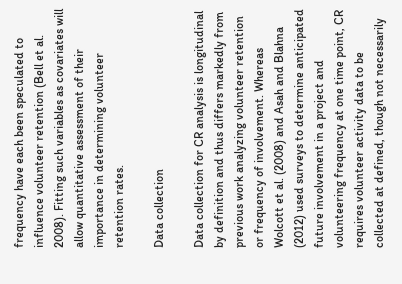frequency have each been speculated to influence volunteer retention (Bell et al. 2008). Fitting such variables as covariates will allow quantitative assessment of their importance in determining volunteer retention rates.

Data collection

Data collection for CR analysis is longitudinal by definition and thus differs markedly from previous work analyzing volunteer retention or frequency of involvement. Whereas Wolcott et al. (2008) and Asah and Blahna (2012) used surveys to determine anticipated future involvement in a project and volunteering frequency at one time point, CR requires volunteer activity data to be collected at defined, though not necessarily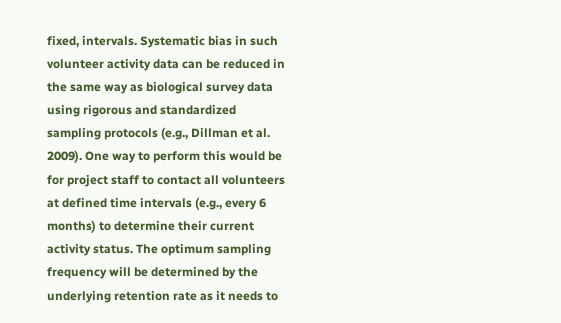fixed, intervals. Systematic bias in such volunteer activity data can be reduced in the same way as biological survey data using rigorous and standardized sampling protocols (e.g., Dillman et al. 2009). One way to perform this would be for project staff to contact all volunteers at defined time intervals (e.g., every 6 months) to determine their current activity status. The optimum sampling frequency will be determined by the underlying retention rate as it needs to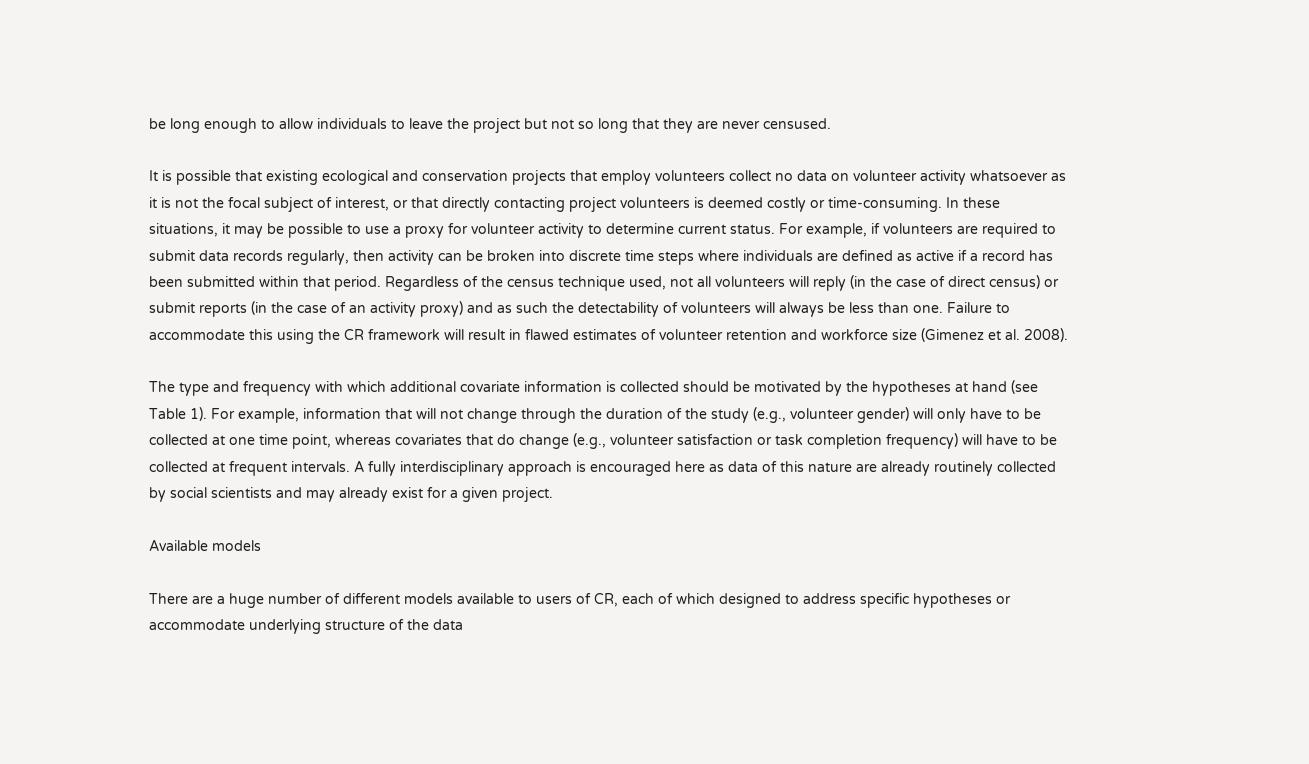be long enough to allow individuals to leave the project but not so long that they are never censused.

It is possible that existing ecological and conservation projects that employ volunteers collect no data on volunteer activity whatsoever as it is not the focal subject of interest, or that directly contacting project volunteers is deemed costly or time-consuming. In these situations, it may be possible to use a proxy for volunteer activity to determine current status. For example, if volunteers are required to submit data records regularly, then activity can be broken into discrete time steps where individuals are defined as active if a record has been submitted within that period. Regardless of the census technique used, not all volunteers will reply (in the case of direct census) or submit reports (in the case of an activity proxy) and as such the detectability of volunteers will always be less than one. Failure to accommodate this using the CR framework will result in flawed estimates of volunteer retention and workforce size (Gimenez et al. 2008).

The type and frequency with which additional covariate information is collected should be motivated by the hypotheses at hand (see Table 1). For example, information that will not change through the duration of the study (e.g., volunteer gender) will only have to be collected at one time point, whereas covariates that do change (e.g., volunteer satisfaction or task completion frequency) will have to be collected at frequent intervals. A fully interdisciplinary approach is encouraged here as data of this nature are already routinely collected by social scientists and may already exist for a given project.

Available models

There are a huge number of different models available to users of CR, each of which designed to address specific hypotheses or accommodate underlying structure of the data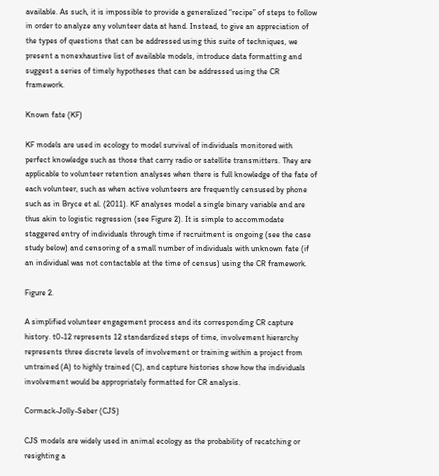available. As such, it is impossible to provide a generalized “recipe” of steps to follow in order to analyze any volunteer data at hand. Instead, to give an appreciation of the types of questions that can be addressed using this suite of techniques, we present a nonexhaustive list of available models, introduce data formatting and suggest a series of timely hypotheses that can be addressed using the CR framework.

Known fate (KF)

KF models are used in ecology to model survival of individuals monitored with perfect knowledge such as those that carry radio or satellite transmitters. They are applicable to volunteer retention analyses when there is full knowledge of the fate of each volunteer, such as when active volunteers are frequently censused by phone such as in Bryce et al. (2011). KF analyses model a single binary variable and are thus akin to logistic regression (see Figure 2). It is simple to accommodate staggered entry of individuals through time if recruitment is ongoing (see the case study below) and censoring of a small number of individuals with unknown fate (if an individual was not contactable at the time of census) using the CR framework.

Figure 2.

A simplified volunteer engagement process and its corresponding CR capture history. t0-12 represents 12 standardized steps of time, involvement hierarchy represents three discrete levels of involvement or training within a project from untrained (A) to highly trained (C), and capture histories show how the individuals involvement would be appropriately formatted for CR analysis.

Cormack-Jolly-Seber (CJS)

CJS models are widely used in animal ecology as the probability of recatching or resighting a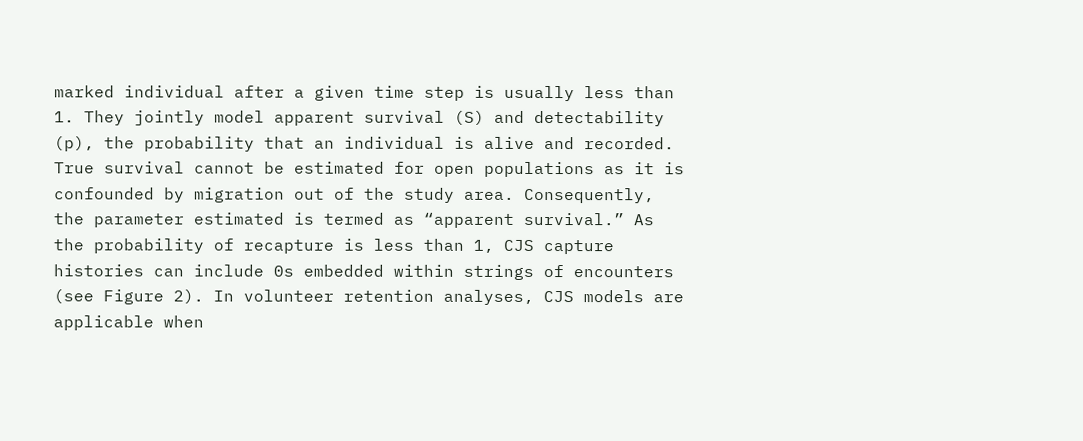marked individual after a given time step is usually less than 1. They jointly model apparent survival (S) and detectability (p), the probability that an individual is alive and recorded. True survival cannot be estimated for open populations as it is confounded by migration out of the study area. Consequently, the parameter estimated is termed as “apparent survival.” As the probability of recapture is less than 1, CJS capture histories can include 0s embedded within strings of encounters (see Figure 2). In volunteer retention analyses, CJS models are applicable when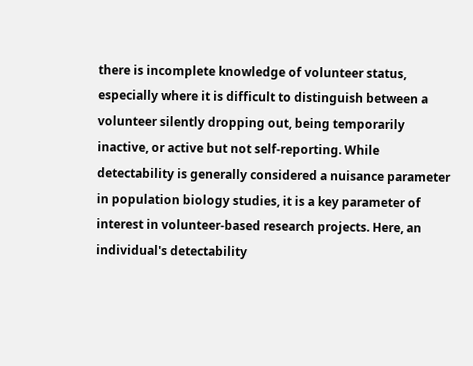there is incomplete knowledge of volunteer status, especially where it is difficult to distinguish between a volunteer silently dropping out, being temporarily inactive, or active but not self-reporting. While detectability is generally considered a nuisance parameter in population biology studies, it is a key parameter of interest in volunteer-based research projects. Here, an individual's detectability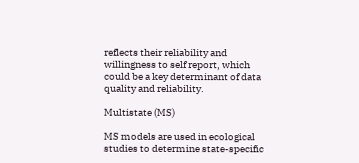reflects their reliability and willingness to self report, which could be a key determinant of data quality and reliability.

Multistate (MS)

MS models are used in ecological studies to determine state-specific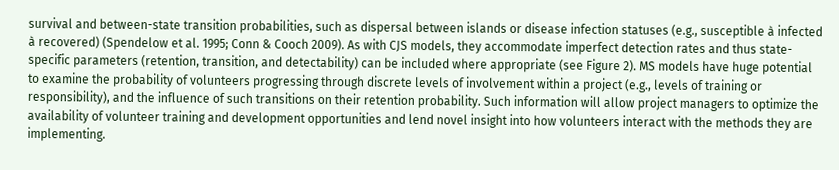survival and between-state transition probabilities, such as dispersal between islands or disease infection statuses (e.g., susceptible à infected à recovered) (Spendelow et al. 1995; Conn & Cooch 2009). As with CJS models, they accommodate imperfect detection rates and thus state-specific parameters (retention, transition, and detectability) can be included where appropriate (see Figure 2). MS models have huge potential to examine the probability of volunteers progressing through discrete levels of involvement within a project (e.g., levels of training or responsibility), and the influence of such transitions on their retention probability. Such information will allow project managers to optimize the availability of volunteer training and development opportunities and lend novel insight into how volunteers interact with the methods they are implementing.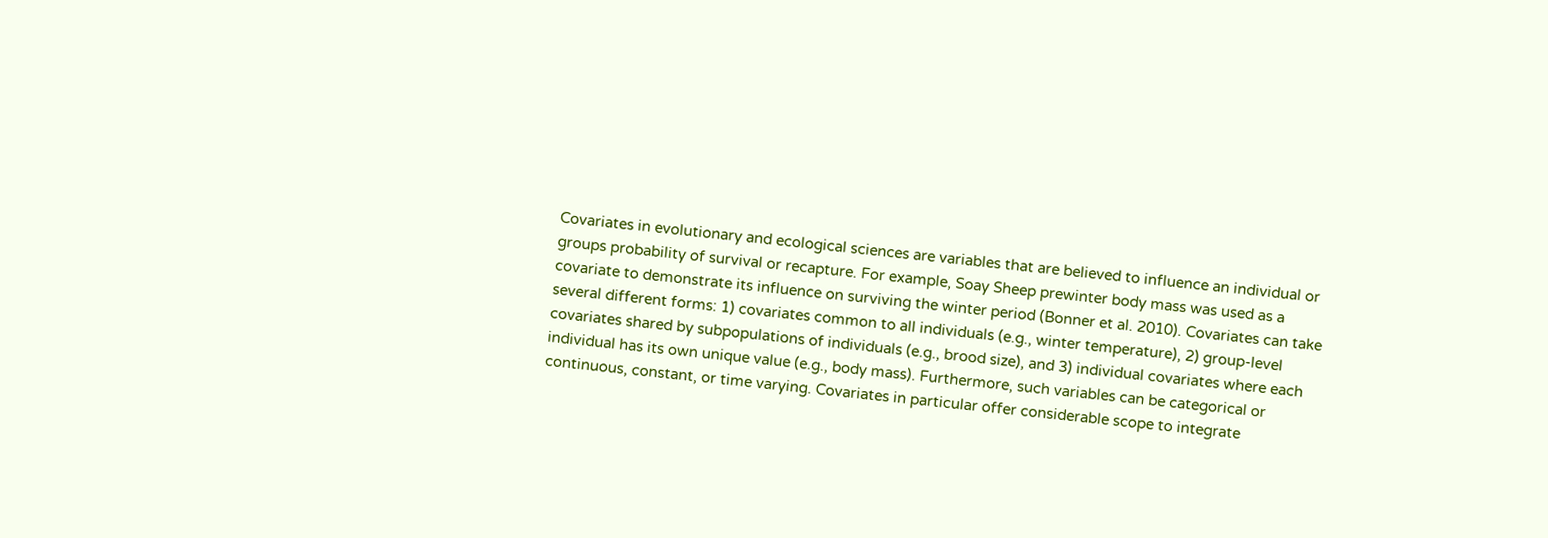Covariates in evolutionary and ecological sciences are variables that are believed to influence an individual or groups probability of survival or recapture. For example, Soay Sheep prewinter body mass was used as a covariate to demonstrate its influence on surviving the winter period (Bonner et al. 2010). Covariates can take several different forms: 1) covariates common to all individuals (e.g., winter temperature), 2) group-level covariates shared by subpopulations of individuals (e.g., brood size), and 3) individual covariates where each individual has its own unique value (e.g., body mass). Furthermore, such variables can be categorical or continuous, constant, or time varying. Covariates in particular offer considerable scope to integrate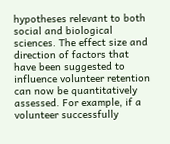hypotheses relevant to both social and biological sciences. The effect size and direction of factors that have been suggested to influence volunteer retention can now be quantitatively assessed. For example, if a volunteer successfully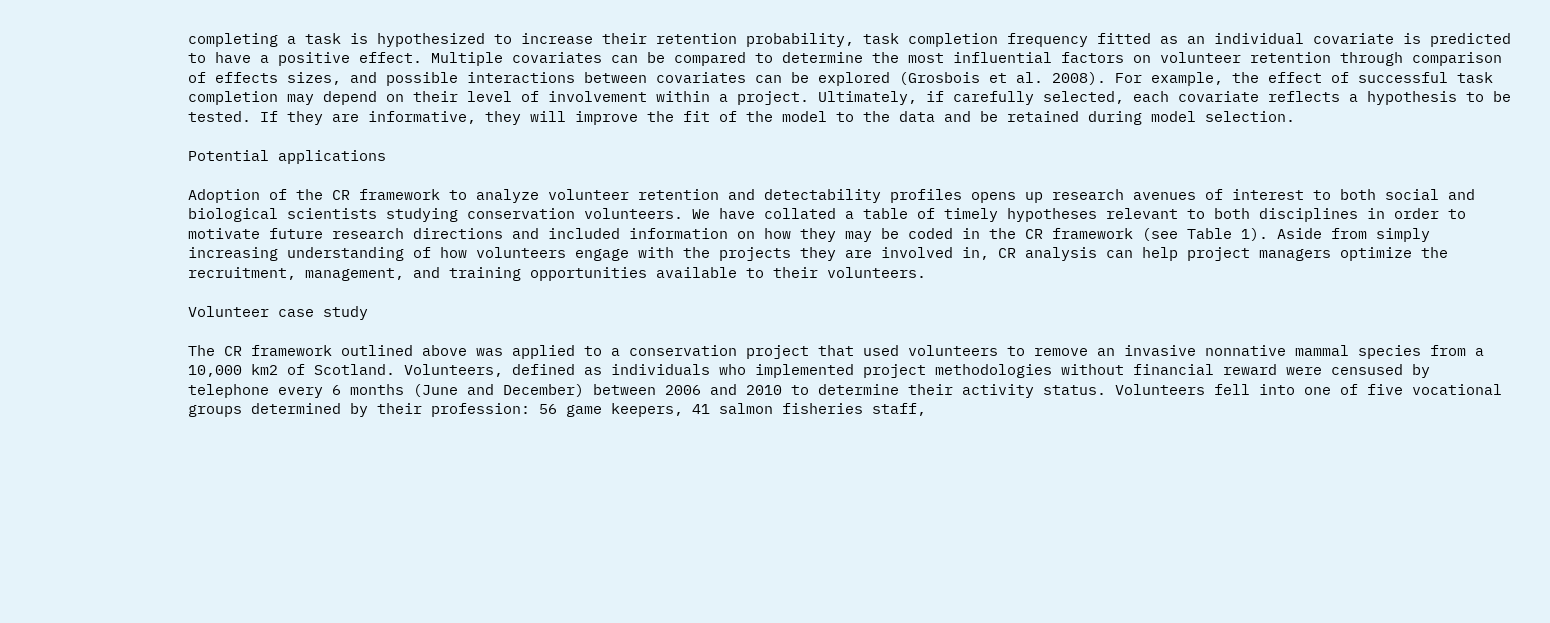completing a task is hypothesized to increase their retention probability, task completion frequency fitted as an individual covariate is predicted to have a positive effect. Multiple covariates can be compared to determine the most influential factors on volunteer retention through comparison of effects sizes, and possible interactions between covariates can be explored (Grosbois et al. 2008). For example, the effect of successful task completion may depend on their level of involvement within a project. Ultimately, if carefully selected, each covariate reflects a hypothesis to be tested. If they are informative, they will improve the fit of the model to the data and be retained during model selection.

Potential applications

Adoption of the CR framework to analyze volunteer retention and detectability profiles opens up research avenues of interest to both social and biological scientists studying conservation volunteers. We have collated a table of timely hypotheses relevant to both disciplines in order to motivate future research directions and included information on how they may be coded in the CR framework (see Table 1). Aside from simply increasing understanding of how volunteers engage with the projects they are involved in, CR analysis can help project managers optimize the recruitment, management, and training opportunities available to their volunteers.

Volunteer case study

The CR framework outlined above was applied to a conservation project that used volunteers to remove an invasive nonnative mammal species from a 10,000 km2 of Scotland. Volunteers, defined as individuals who implemented project methodologies without financial reward were censused by telephone every 6 months (June and December) between 2006 and 2010 to determine their activity status. Volunteers fell into one of five vocational groups determined by their profession: 56 game keepers, 41 salmon fisheries staff,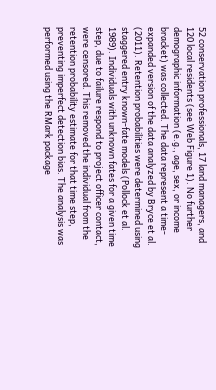52 conservation professionals, 17 land managers, and 120 local residents (see Web Figure 1). No further demographic information (e.g., age, sex, or income bracket) was collected. The data represent a time-expanded version of the data analyzed by Bryce et al. (2011). Retention probabilities were determined using staggered entry known-fate models (Pollock et al. 1989). Individuals with unknown fates for a given time step, due to failure respond to project officer contact, were censored. This removed the individual from the retention probability estimate for that time step, preventing imperfect detection bias. The analysis was performed using the RMark package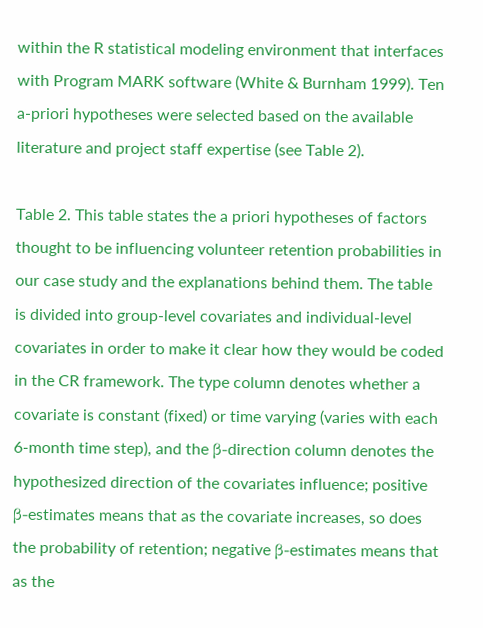within the R statistical modeling environment that interfaces with Program MARK software (White & Burnham 1999). Ten a-priori hypotheses were selected based on the available literature and project staff expertise (see Table 2).

Table 2. This table states the a priori hypotheses of factors thought to be influencing volunteer retention probabilities in our case study and the explanations behind them. The table is divided into group-level covariates and individual-level covariates in order to make it clear how they would be coded in the CR framework. The type column denotes whether a covariate is constant (fixed) or time varying (varies with each 6-month time step), and the β-direction column denotes the hypothesized direction of the covariates influence; positive β-estimates means that as the covariate increases, so does the probability of retention; negative β-estimates means that as the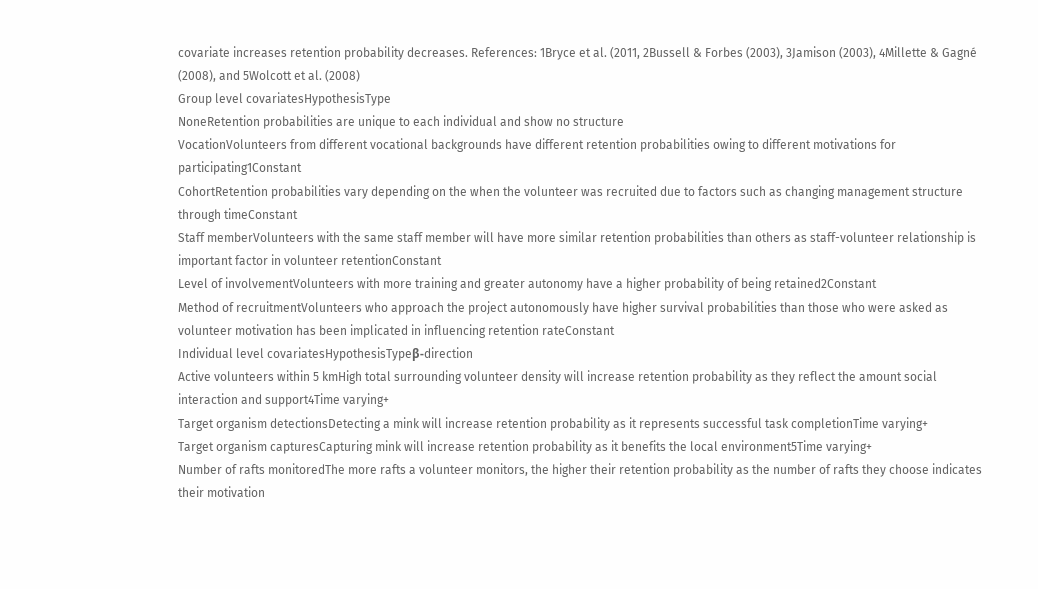covariate increases retention probability decreases. References: 1Bryce et al. (2011, 2Bussell & Forbes (2003), 3Jamison (2003), 4Millette & Gagné (2008), and 5Wolcott et al. (2008)
Group level covariatesHypothesisType
NoneRetention probabilities are unique to each individual and show no structure
VocationVolunteers from different vocational backgrounds have different retention probabilities owing to different motivations for participating1Constant
CohortRetention probabilities vary depending on the when the volunteer was recruited due to factors such as changing management structure through timeConstant
Staff memberVolunteers with the same staff member will have more similar retention probabilities than others as staff-volunteer relationship is important factor in volunteer retentionConstant
Level of involvementVolunteers with more training and greater autonomy have a higher probability of being retained2Constant
Method of recruitmentVolunteers who approach the project autonomously have higher survival probabilities than those who were asked as volunteer motivation has been implicated in influencing retention rateConstant
Individual level covariatesHypothesisTypeβ-direction
Active volunteers within 5 kmHigh total surrounding volunteer density will increase retention probability as they reflect the amount social interaction and support4Time varying+
Target organism detectionsDetecting a mink will increase retention probability as it represents successful task completionTime varying+
Target organism capturesCapturing mink will increase retention probability as it benefits the local environment5Time varying+
Number of rafts monitoredThe more rafts a volunteer monitors, the higher their retention probability as the number of rafts they choose indicates their motivation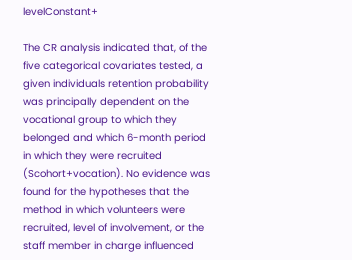levelConstant+

The CR analysis indicated that, of the five categorical covariates tested, a given individuals retention probability was principally dependent on the vocational group to which they belonged and which 6-month period in which they were recruited (Scohort+vocation). No evidence was found for the hypotheses that the method in which volunteers were recruited, level of involvement, or the staff member in charge influenced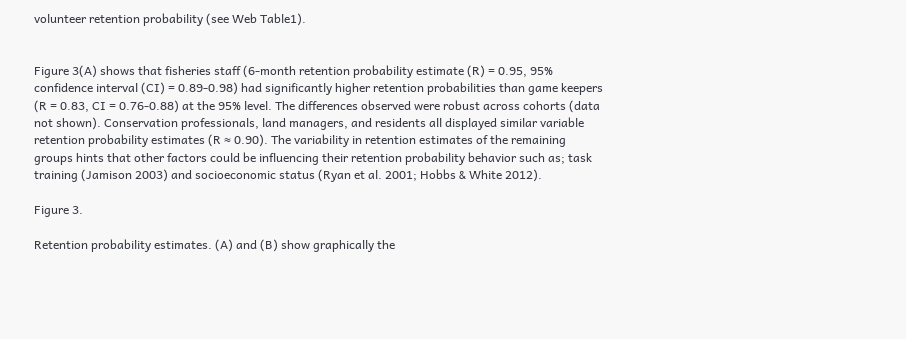volunteer retention probability (see Web Table1).


Figure 3(A) shows that fisheries staff (6-month retention probability estimate (R) = 0.95, 95% confidence interval (CI) = 0.89-0.98) had significantly higher retention probabilities than game keepers (R = 0.83, CI = 0.76-0.88) at the 95% level. The differences observed were robust across cohorts (data not shown). Conservation professionals, land managers, and residents all displayed similar variable retention probability estimates (R ≈ 0.90). The variability in retention estimates of the remaining groups hints that other factors could be influencing their retention probability behavior such as; task training (Jamison 2003) and socioeconomic status (Ryan et al. 2001; Hobbs & White 2012).

Figure 3.

Retention probability estimates. (A) and (B) show graphically the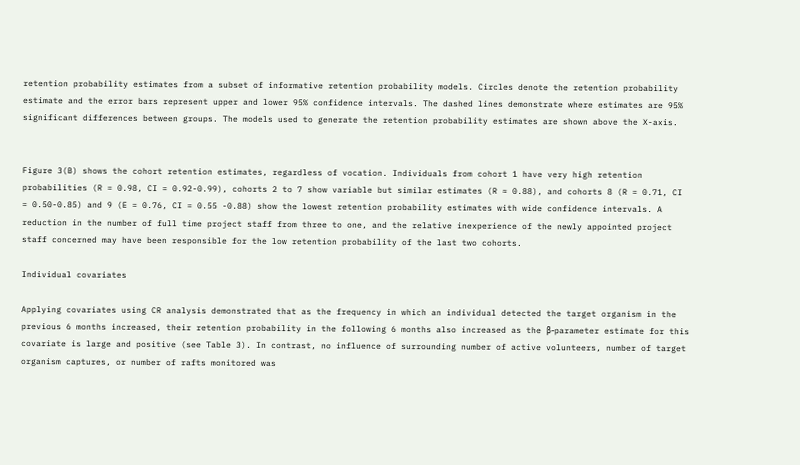retention probability estimates from a subset of informative retention probability models. Circles denote the retention probability estimate and the error bars represent upper and lower 95% confidence intervals. The dashed lines demonstrate where estimates are 95% significant differences between groups. The models used to generate the retention probability estimates are shown above the X-axis.


Figure 3(B) shows the cohort retention estimates, regardless of vocation. Individuals from cohort 1 have very high retention probabilities (R = 0.98, CI = 0.92-0.99), cohorts 2 to 7 show variable but similar estimates (R ≈ 0.88), and cohorts 8 (R = 0.71, CI = 0.50-0.85) and 9 (E = 0.76, CI = 0.55 -0.88) show the lowest retention probability estimates with wide confidence intervals. A reduction in the number of full time project staff from three to one, and the relative inexperience of the newly appointed project staff concerned may have been responsible for the low retention probability of the last two cohorts.

Individual covariates

Applying covariates using CR analysis demonstrated that as the frequency in which an individual detected the target organism in the previous 6 months increased, their retention probability in the following 6 months also increased as the β-parameter estimate for this covariate is large and positive (see Table 3). In contrast, no influence of surrounding number of active volunteers, number of target organism captures, or number of rafts monitored was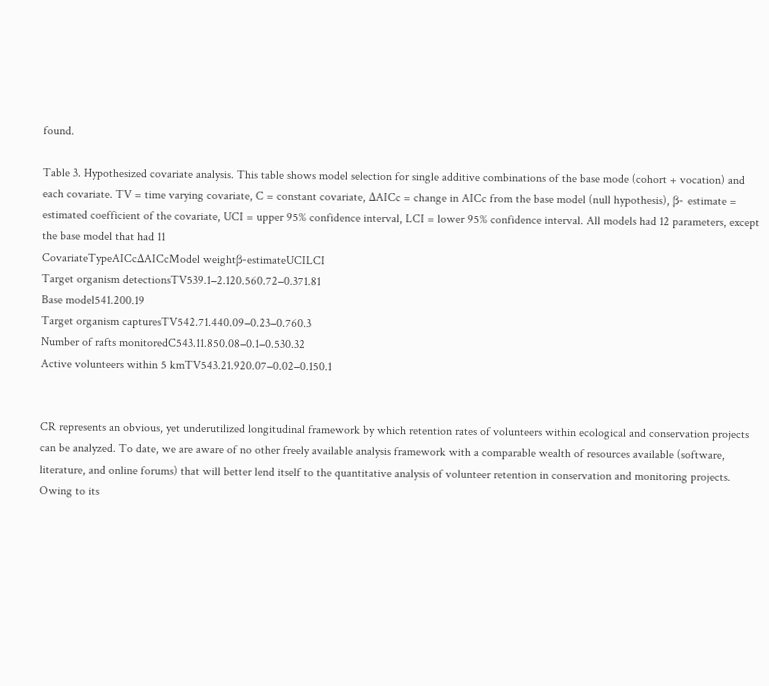found.

Table 3. Hypothesized covariate analysis. This table shows model selection for single additive combinations of the base mode (cohort + vocation) and each covariate. TV = time varying covariate, C = constant covariate, ΔAICc = change in AICc from the base model (null hypothesis), β- estimate = estimated coefficient of the covariate, UCI = upper 95% confidence interval, LCI = lower 95% confidence interval. All models had 12 parameters, except the base model that had 11
CovariateTypeAICcΔAICcModel weightβ-estimateUCILCI
Target organism detectionsTV539.1−2.120.560.72−0.371.81
Base model541.200.19
Target organism capturesTV542.71.440.09−0.23−0.760.3
Number of rafts monitoredC543.11.850.08−0.1−0.530.32
Active volunteers within 5 kmTV543.21.920.07−0.02−0.150.1


CR represents an obvious, yet underutilized longitudinal framework by which retention rates of volunteers within ecological and conservation projects can be analyzed. To date, we are aware of no other freely available analysis framework with a comparable wealth of resources available (software, literature, and online forums) that will better lend itself to the quantitative analysis of volunteer retention in conservation and monitoring projects. Owing to its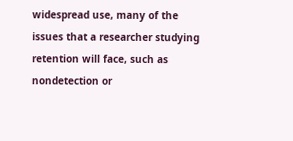widespread use, many of the issues that a researcher studying retention will face, such as nondetection or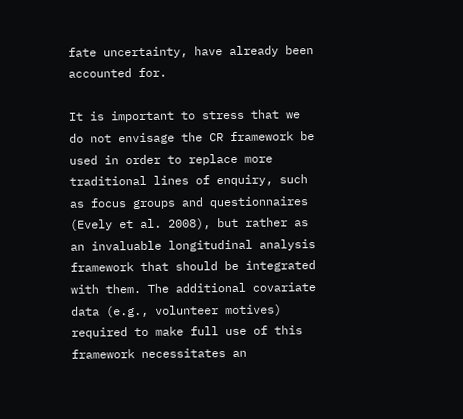fate uncertainty, have already been accounted for.

It is important to stress that we do not envisage the CR framework be used in order to replace more traditional lines of enquiry, such as focus groups and questionnaires (Evely et al. 2008), but rather as an invaluable longitudinal analysis framework that should be integrated with them. The additional covariate data (e.g., volunteer motives) required to make full use of this framework necessitates an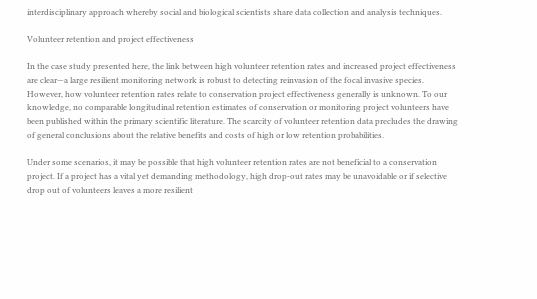interdisciplinary approach whereby social and biological scientists share data collection and analysis techniques.

Volunteer retention and project effectiveness

In the case study presented here, the link between high volunteer retention rates and increased project effectiveness are clear—a large resilient monitoring network is robust to detecting reinvasion of the focal invasive species. However, how volunteer retention rates relate to conservation project effectiveness generally is unknown. To our knowledge, no comparable longitudinal retention estimates of conservation or monitoring project volunteers have been published within the primary scientific literature. The scarcity of volunteer retention data precludes the drawing of general conclusions about the relative benefits and costs of high or low retention probabilities.

Under some scenarios, it may be possible that high volunteer retention rates are not beneficial to a conservation project. If a project has a vital yet demanding methodology, high drop-out rates may be unavoidable or if selective drop out of volunteers leaves a more resilient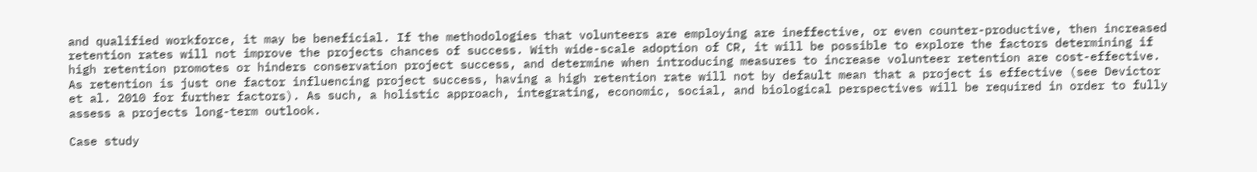and qualified workforce, it may be beneficial. If the methodologies that volunteers are employing are ineffective, or even counter-productive, then increased retention rates will not improve the projects chances of success. With wide-scale adoption of CR, it will be possible to explore the factors determining if high retention promotes or hinders conservation project success, and determine when introducing measures to increase volunteer retention are cost-effective. As retention is just one factor influencing project success, having a high retention rate will not by default mean that a project is effective (see Devictor et al. 2010 for further factors). As such, a holistic approach, integrating, economic, social, and biological perspectives will be required in order to fully assess a projects long-term outlook.

Case study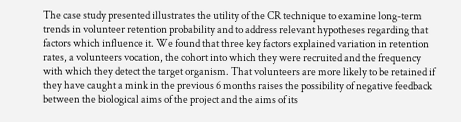The case study presented illustrates the utility of the CR technique to examine long-term trends in volunteer retention probability and to address relevant hypotheses regarding that factors which influence it. We found that three key factors explained variation in retention rates, a volunteers vocation, the cohort into which they were recruited and the frequency with which they detect the target organism. That volunteers are more likely to be retained if they have caught a mink in the previous 6 months raises the possibility of negative feedback between the biological aims of the project and the aims of its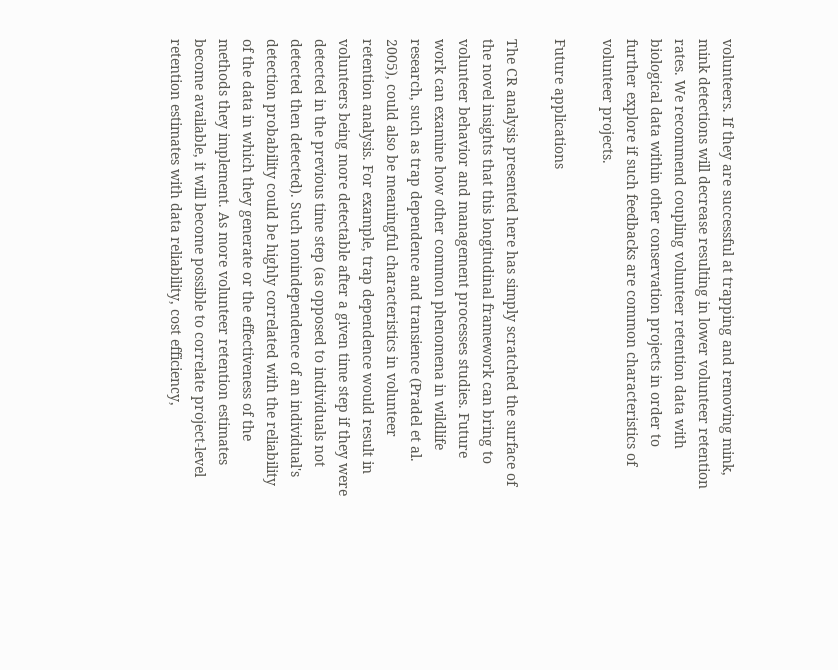volunteers. If they are successful at trapping and removing mink, mink detections will decrease resulting in lower volunteer retention rates. We recommend coupling volunteer retention data with biological data within other conservation projects in order to further explore if such feedbacks are common characteristics of volunteer projects.

Future applications

The CR analysis presented here has simply scratched the surface of the novel insights that this longitudinal framework can bring to volunteer behavior and management processes studies. Future work can examine how other common phenomena in wildlife research, such as trap dependence and transience (Pradel et al. 2005), could also be meaningful characteristics in volunteer retention analysis. For example, trap dependence would result in volunteers being more detectable after a given time step if they were detected in the previous time step (as opposed to individuals not detected then detected). Such nonindependence of an individual's detection probability could be highly correlated with the reliability of the data in which they generate or the effectiveness of the methods they implement. As more volunteer retention estimates become available, it will become possible to correlate project-level retention estimates with data reliability, cost efficiency,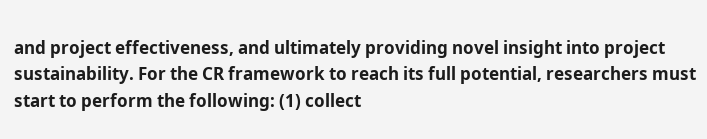and project effectiveness, and ultimately providing novel insight into project sustainability. For the CR framework to reach its full potential, researchers must start to perform the following: (1) collect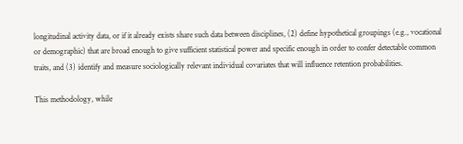longitudinal activity data, or if it already exists share such data between disciplines, (2) define hypothetical groupings (e.g., vocational or demographic) that are broad enough to give sufficient statistical power and specific enough in order to confer detectable common traits, and (3) identify and measure sociologically relevant individual covariates that will influence retention probabilities.

This methodology, while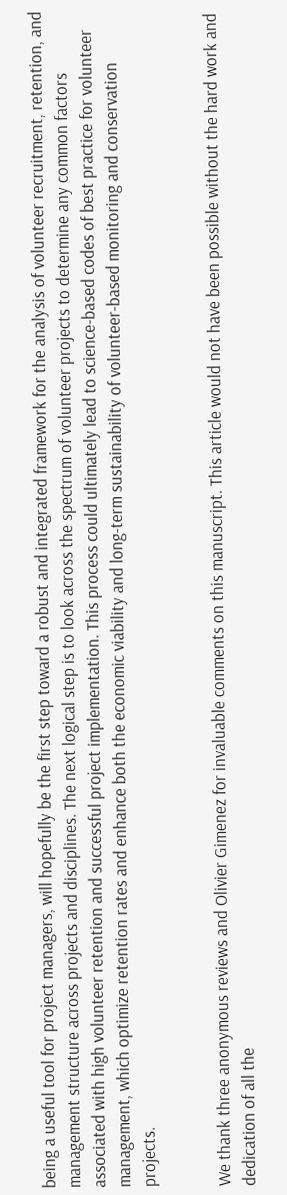being a useful tool for project managers, will hopefully be the first step toward a robust and integrated framework for the analysis of volunteer recruitment, retention, and management structure across projects and disciplines. The next logical step is to look across the spectrum of volunteer projects to determine any common factors associated with high volunteer retention and successful project implementation. This process could ultimately lead to science-based codes of best practice for volunteer management, which optimize retention rates and enhance both the economic viability and long-term sustainability of volunteer-based monitoring and conservation projects.


We thank three anonymous reviews and Olivier Gimenez for invaluable comments on this manuscript. This article would not have been possible without the hard work and dedication of all the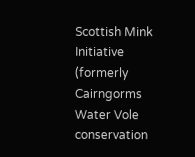Scottish Mink Initiative (formerly Cairngorms Water Vole conservation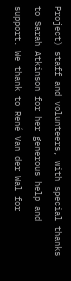Project) staff and volunteers, with special thanks to Sarah Atkinson for her generous help and support. We thank to René Van der Wal for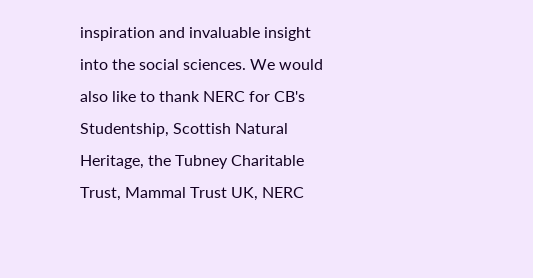inspiration and invaluable insight into the social sciences. We would also like to thank NERC for CB's Studentship, Scottish Natural Heritage, the Tubney Charitable Trust, Mammal Trust UK, NERC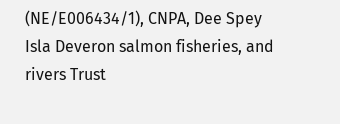(NE/E006434/1), CNPA, Dee Spey Isla Deveron salmon fisheries, and rivers Trust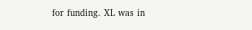for funding. XL was in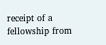receipt of a fellowship from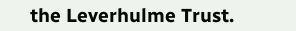the Leverhulme Trust.